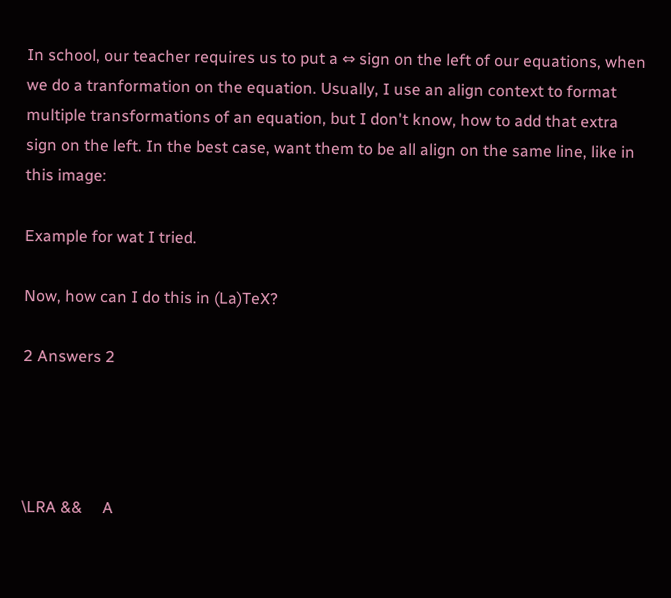In school, our teacher requires us to put a ⇔ sign on the left of our equations, when we do a tranformation on the equation. Usually, I use an align context to format multiple transformations of an equation, but I don't know, how to add that extra sign on the left. In the best case, want them to be all align on the same line, like in this image:

Example for wat I tried.

Now, how can I do this in (La)TeX?

2 Answers 2




\LRA &&     A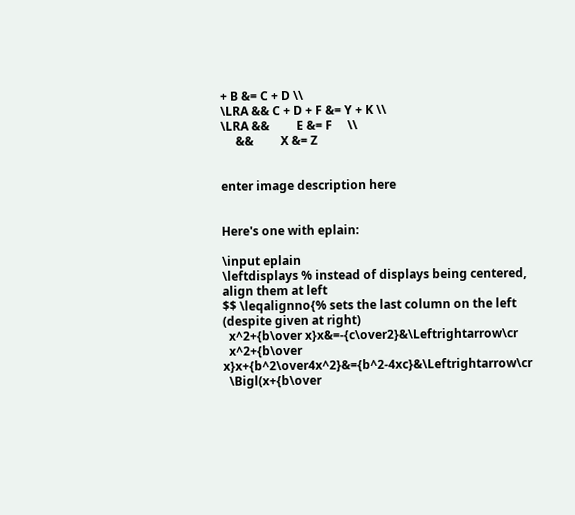+ B &= C + D \\
\LRA && C + D + F &= Y + K \\
\LRA &&         E &= F     \\
     &&         X &= Z


enter image description here


Here's one with eplain:

\input eplain
\leftdisplays % instead of displays being centered, align them at left
$$ \leqalignno{% sets the last column on the left (despite given at right)
  x^2+{b\over x}x&=-{c\over2}&\Leftrightarrow\cr
  x^2+{b\over x}x+{b^2\over4x^2}&={b^2-4xc}&\Leftrightarrow\cr
  \Bigl(x+{b\over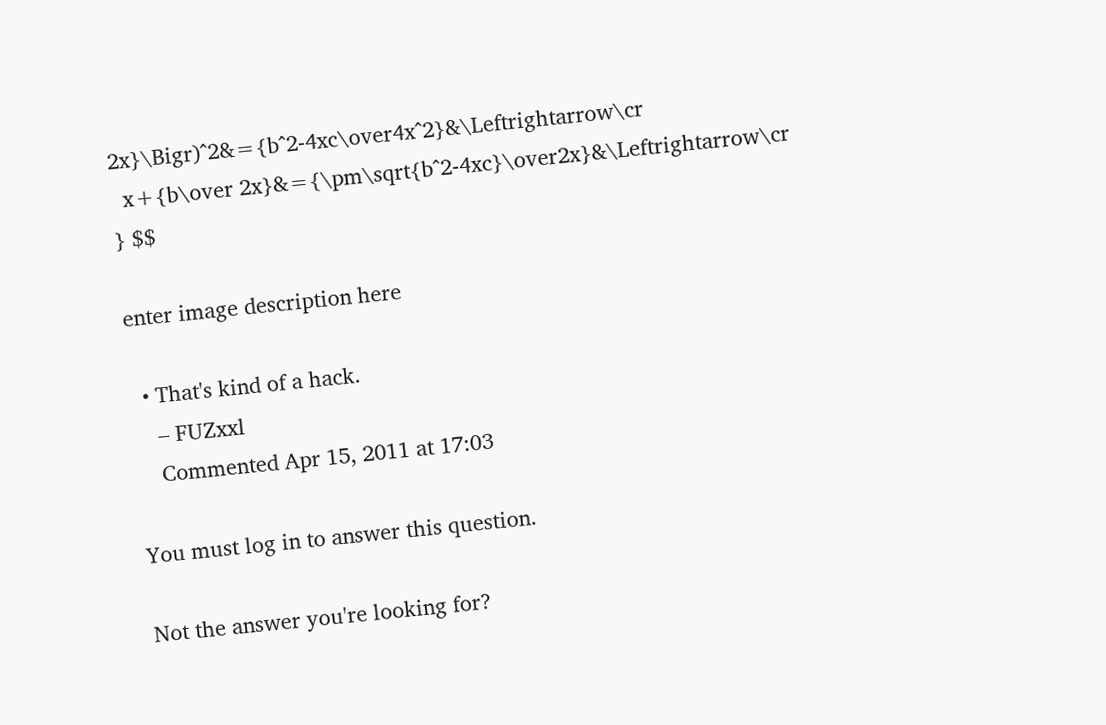2x}\Bigr)^2&={b^2-4xc\over4x^2}&\Leftrightarrow\cr
  x+{b\over 2x}&={\pm\sqrt{b^2-4xc}\over2x}&\Leftrightarrow\cr
} $$

enter image description here

  • That's kind of a hack.
    – FUZxxl
    Commented Apr 15, 2011 at 17:03

You must log in to answer this question.

Not the answer you're looking for?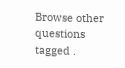Browse other questions tagged .